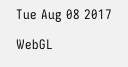Tue Aug 08 2017

WebGL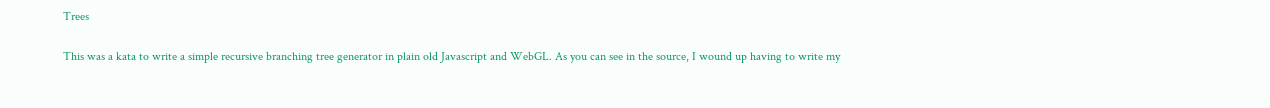Trees

This was a kata to write a simple recursive branching tree generator in plain old Javascript and WebGL. As you can see in the source, I wound up having to write my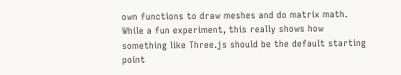own functions to draw meshes and do matrix math. While a fun experiment, this really shows how something like Three.js should be the default starting point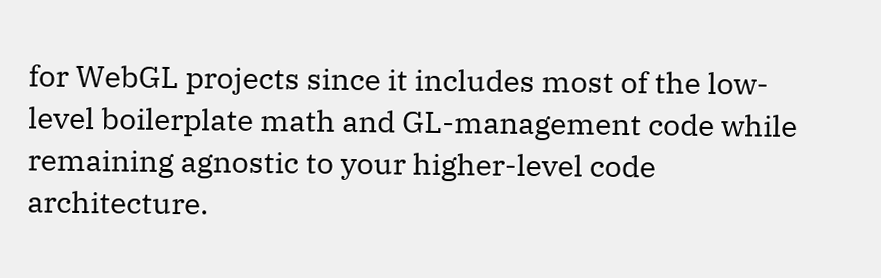for WebGL projects since it includes most of the low-level boilerplate math and GL-management code while remaining agnostic to your higher-level code architecture.